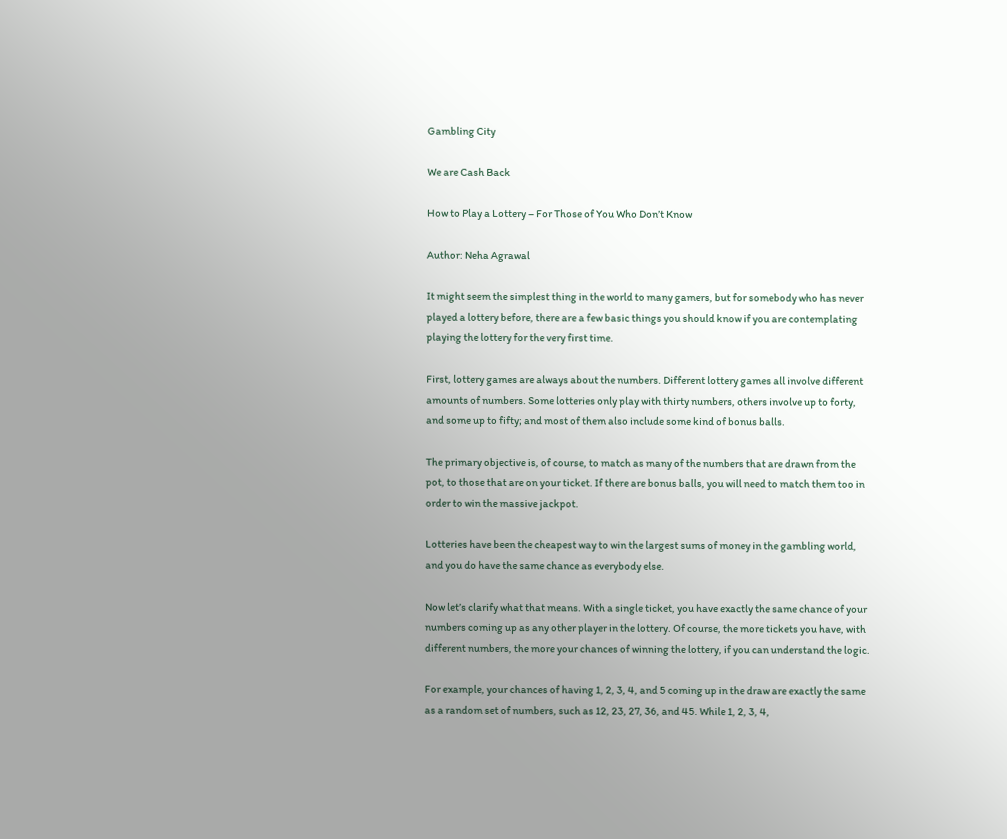Gambling City

We are Cash Back

How to Play a Lottery – For Those of You Who Don’t Know

Author: Neha Agrawal

It might seem the simplest thing in the world to many gamers, but for somebody who has never played a lottery before, there are a few basic things you should know if you are contemplating playing the lottery for the very first time.

First, lottery games are always about the numbers. Different lottery games all involve different amounts of numbers. Some lotteries only play with thirty numbers, others involve up to forty, and some up to fifty; and most of them also include some kind of bonus balls.

The primary objective is, of course, to match as many of the numbers that are drawn from the pot, to those that are on your ticket. If there are bonus balls, you will need to match them too in order to win the massive jackpot.

Lotteries have been the cheapest way to win the largest sums of money in the gambling world, and you do have the same chance as everybody else.

Now let’s clarify what that means. With a single ticket, you have exactly the same chance of your numbers coming up as any other player in the lottery. Of course, the more tickets you have, with different numbers, the more your chances of winning the lottery, if you can understand the logic.

For example, your chances of having 1, 2, 3, 4, and 5 coming up in the draw are exactly the same as a random set of numbers, such as 12, 23, 27, 36, and 45. While 1, 2, 3, 4,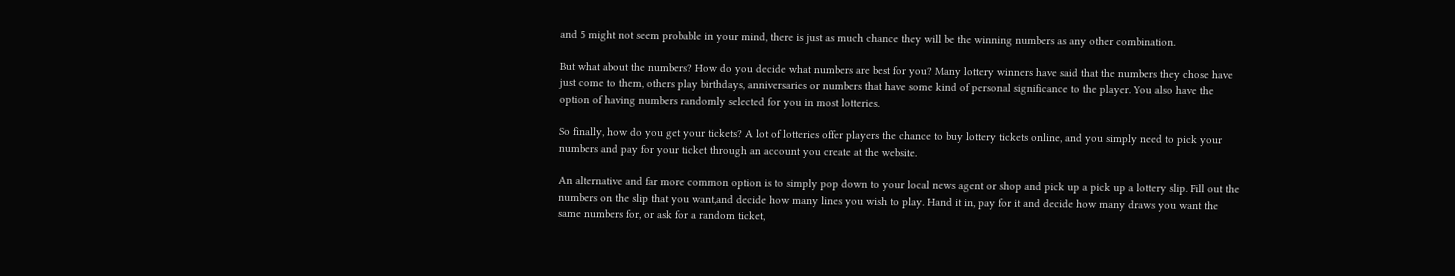and 5 might not seem probable in your mind, there is just as much chance they will be the winning numbers as any other combination.

But what about the numbers? How do you decide what numbers are best for you? Many lottery winners have said that the numbers they chose have just come to them, others play birthdays, anniversaries or numbers that have some kind of personal significance to the player. You also have the option of having numbers randomly selected for you in most lotteries.

So finally, how do you get your tickets? A lot of lotteries offer players the chance to buy lottery tickets online, and you simply need to pick your numbers and pay for your ticket through an account you create at the website.

An alternative and far more common option is to simply pop down to your local news agent or shop and pick up a pick up a lottery slip. Fill out the numbers on the slip that you want,and decide how many lines you wish to play. Hand it in, pay for it and decide how many draws you want the same numbers for, or ask for a random ticket,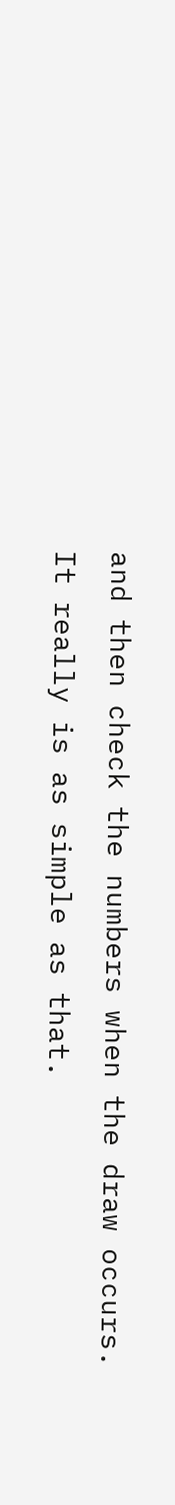and then check the numbers when the draw occurs. It really is as simple as that.